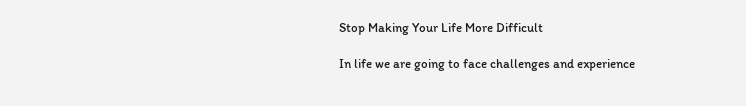Stop Making Your Life More Difficult

In life we are going to face challenges and experience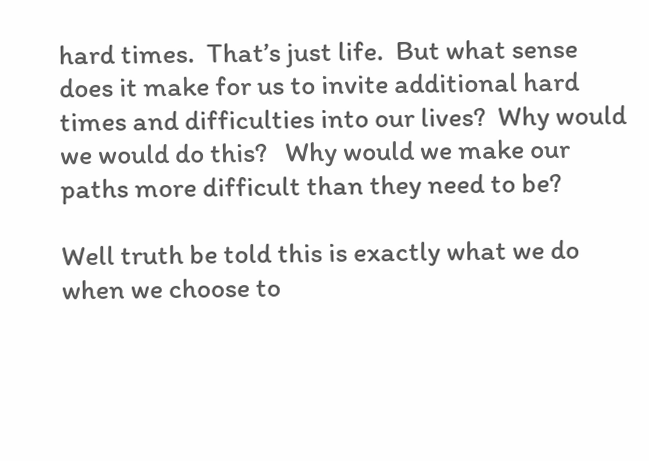hard times.  That’s just life.  But what sense does it make for us to invite additional hard times and difficulties into our lives?  Why would we would do this?   Why would we make our paths more difficult than they need to be?

Well truth be told this is exactly what we do when we choose to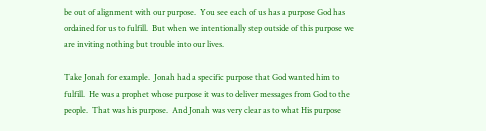be out of alignment with our purpose.  You see each of us has a purpose God has ordained for us to fulfill.  But when we intentionally step outside of this purpose we are inviting nothing but trouble into our lives.

Take Jonah for example.  Jonah had a specific purpose that God wanted him to fulfill.  He was a prophet whose purpose it was to deliver messages from God to the people.  That was his purpose.  And Jonah was very clear as to what His purpose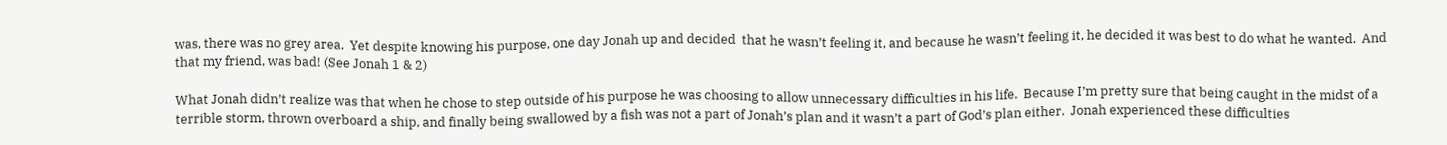was, there was no grey area.  Yet despite knowing his purpose, one day Jonah up and decided  that he wasn’t feeling it, and because he wasn’t feeling it, he decided it was best to do what he wanted.  And that my friend, was bad! (See Jonah 1 & 2)

What Jonah didn’t realize was that when he chose to step outside of his purpose he was choosing to allow unnecessary difficulties in his life.  Because I’m pretty sure that being caught in the midst of a terrible storm, thrown overboard a ship, and finally being swallowed by a fish was not a part of Jonah’s plan and it wasn’t a part of God’s plan either.  Jonah experienced these difficulties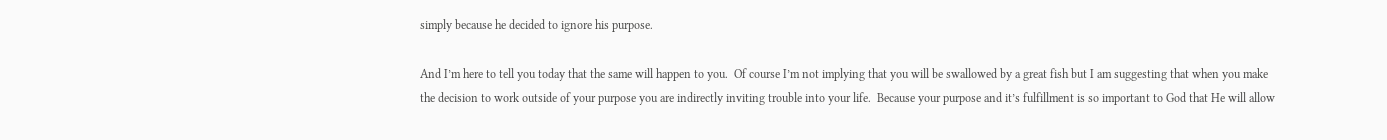simply because he decided to ignore his purpose.

And I’m here to tell you today that the same will happen to you.  Of course I’m not implying that you will be swallowed by a great fish but I am suggesting that when you make the decision to work outside of your purpose you are indirectly inviting trouble into your life.  Because your purpose and it’s fulfillment is so important to God that He will allow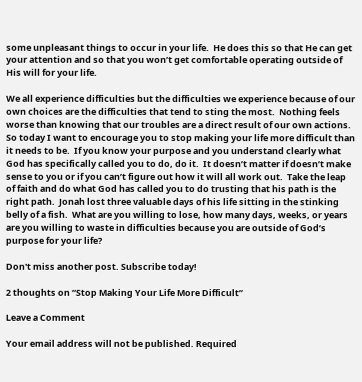some unpleasant things to occur in your life.  He does this so that He can get your attention and so that you won’t get comfortable operating outside of His will for your life.

We all experience difficulties but the difficulties we experience because of our own choices are the difficulties that tend to sting the most.  Nothing feels worse than knowing that our troubles are a direct result of our own actions. So today I want to encourage you to stop making your life more difficult than it needs to be.  If you know your purpose and you understand clearly what God has specifically called you to do, do it.  It doesn’t matter if doesn’t make sense to you or if you can’t figure out how it will all work out.  Take the leap of faith and do what God has called you to do trusting that his path is the right path.  Jonah lost three valuable days of his life sitting in the stinking belly of a fish.  What are you willing to lose, how many days, weeks, or years are you willing to waste in difficulties because you are outside of God’s purpose for your life?

Don't miss another post. Subscribe today!

2 thoughts on “Stop Making Your Life More Difficult”

Leave a Comment

Your email address will not be published. Required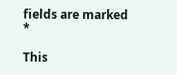fields are marked *

This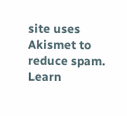site uses Akismet to reduce spam. Learn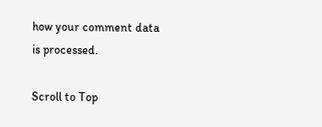how your comment data is processed.

Scroll to Top